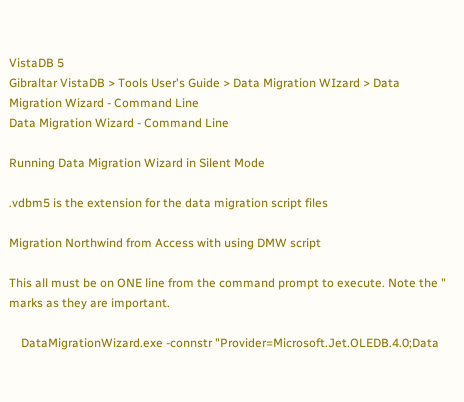VistaDB 5
Gibraltar VistaDB > Tools User's Guide > Data Migration WIzard > Data Migration Wizard - Command Line
Data Migration Wizard - Command Line

Running Data Migration Wizard in Silent Mode

.vdbm5 is the extension for the data migration script files

Migration Northwind from Access with using DMW script

This all must be on ONE line from the command prompt to execute. Note the " marks as they are important.

    DataMigrationWizard.exe -connstr "Provider=Microsoft.Jet.OLEDB.4.0;Data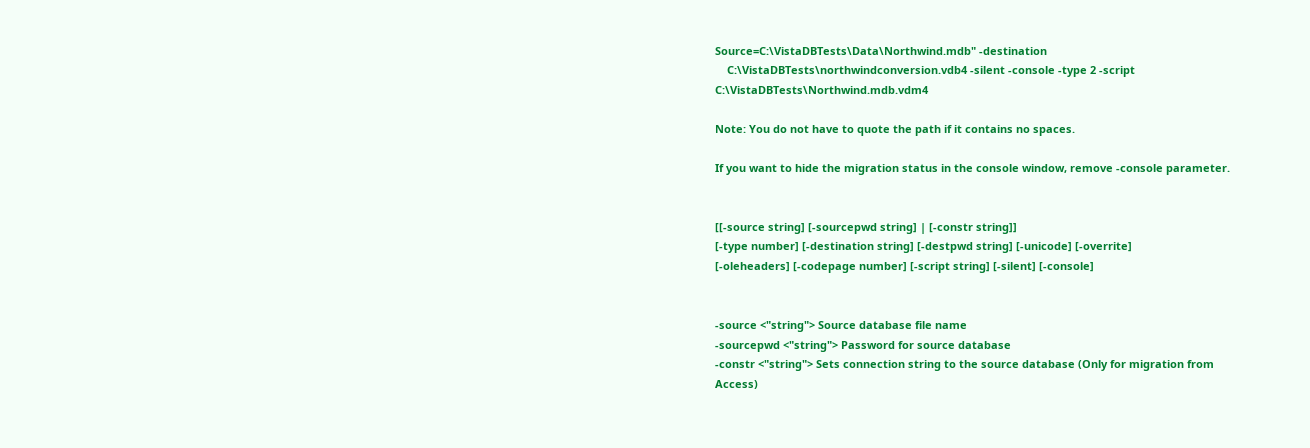Source=C:\VistaDBTests\Data\Northwind.mdb" -destination
    C:\VistaDBTests\northwindconversion.vdb4 -silent -console -type 2 -script C:\VistaDBTests\Northwind.mdb.vdm4

Note: You do not have to quote the path if it contains no spaces.

If you want to hide the migration status in the console window, remove -console parameter.


[[-source string] [-sourcepwd string] | [-constr string]]
[-type number] [-destination string] [-destpwd string] [-unicode] [-overrite]
[-oleheaders] [-codepage number] [-script string] [-silent] [-console]


-source <"string"> Source database file name
-sourcepwd <"string"> Password for source database
-constr <"string"> Sets connection string to the source database (Only for migration from Access)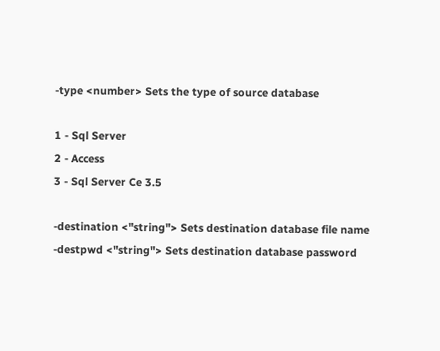-type <number> Sets the type of source database

1 - Sql Server
2 - Access
3 - Sql Server Ce 3.5

-destination <"string"> Sets destination database file name
-destpwd <"string"> Sets destination database password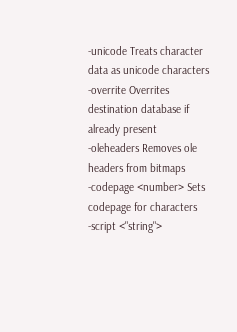-unicode Treats character data as unicode characters
-overrite Overrites destination database if already present
-oleheaders Removes ole headers from bitmaps
-codepage <number> Sets codepage for characters
-script <"string">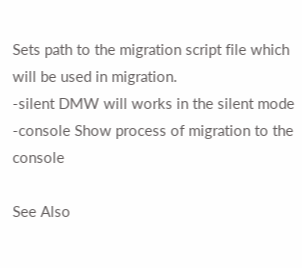Sets path to the migration script file which will be used in migration.
-silent DMW will works in the silent mode
-console Show process of migration to the console

See Also